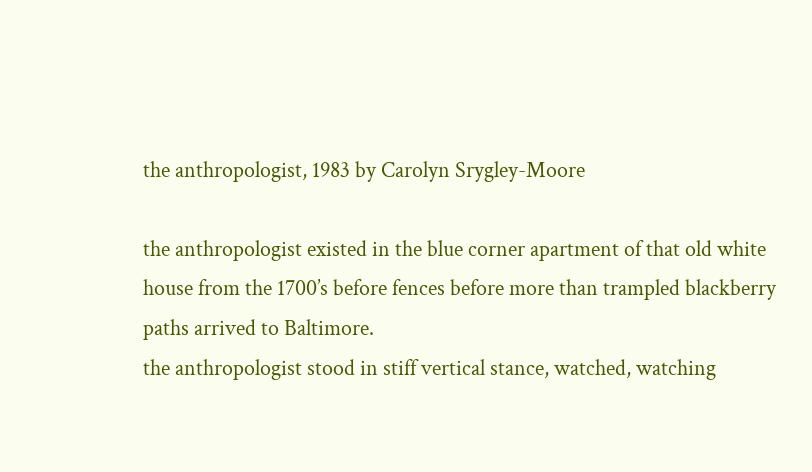the anthropologist, 1983 by Carolyn Srygley-Moore

the anthropologist existed in the blue corner apartment of that old white house from the 1700’s before fences before more than trampled blackberry paths arrived to Baltimore.
the anthropologist stood in stiff vertical stance, watched, watching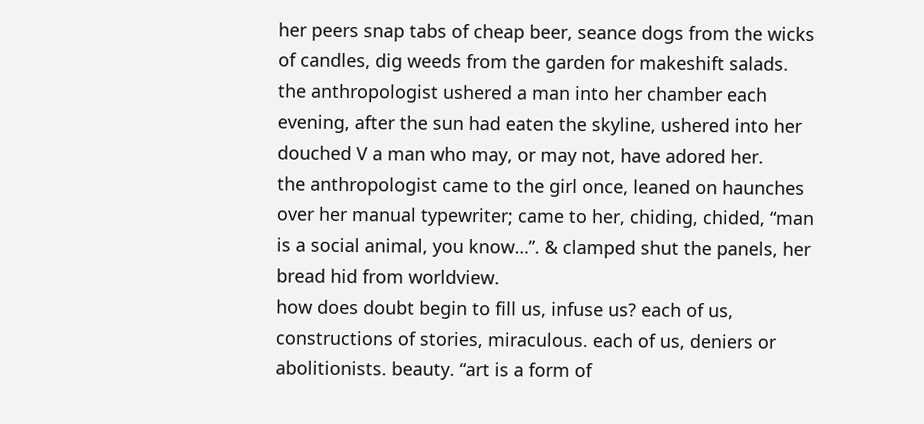her peers snap tabs of cheap beer, seance dogs from the wicks of candles, dig weeds from the garden for makeshift salads.
the anthropologist ushered a man into her chamber each evening, after the sun had eaten the skyline, ushered into her douched V a man who may, or may not, have adored her.
the anthropologist came to the girl once, leaned on haunches over her manual typewriter; came to her, chiding, chided, “man is a social animal, you know…”. & clamped shut the panels, her bread hid from worldview.
how does doubt begin to fill us, infuse us? each of us, constructions of stories, miraculous. each of us, deniers or abolitionists. beauty. “art is a form of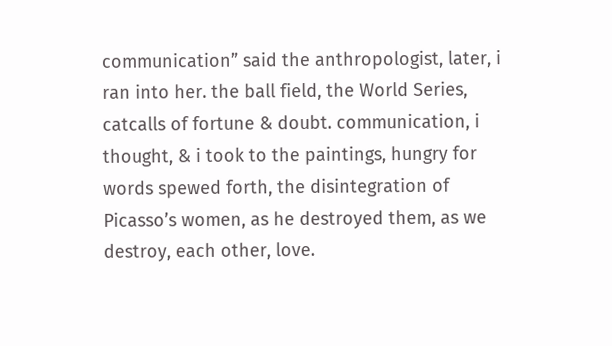communication” said the anthropologist, later, i ran into her. the ball field, the World Series, catcalls of fortune & doubt. communication, i thought, & i took to the paintings, hungry for words spewed forth, the disintegration of Picasso’s women, as he destroyed them, as we destroy, each other, love.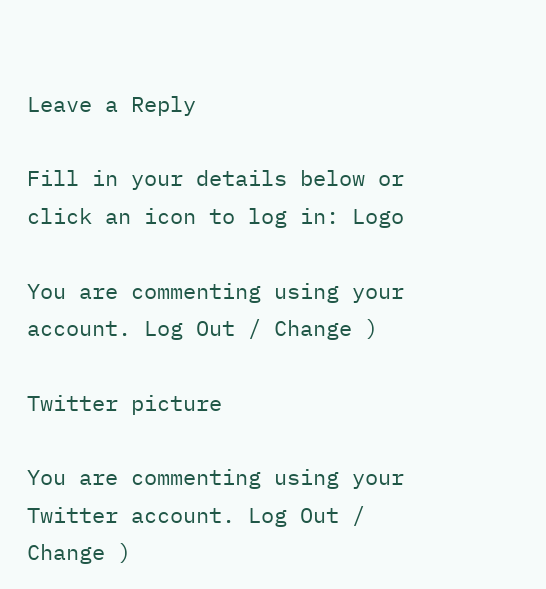Leave a Reply

Fill in your details below or click an icon to log in: Logo

You are commenting using your account. Log Out / Change )

Twitter picture

You are commenting using your Twitter account. Log Out / Change )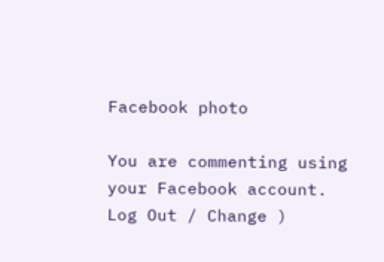Facebook photo

You are commenting using your Facebook account. Log Out / Change )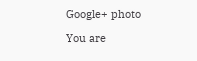Google+ photo

You are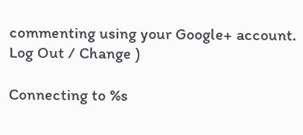commenting using your Google+ account. Log Out / Change )

Connecting to %s